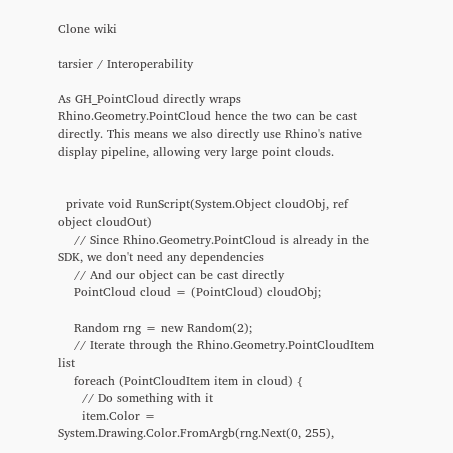Clone wiki

tarsier / Interoperability

As GH_PointCloud directly wraps Rhino.Geometry.PointCloud hence the two can be cast directly. This means we also directly use Rhino's native display pipeline, allowing very large point clouds.


  private void RunScript(System.Object cloudObj, ref object cloudOut)
    // Since Rhino.Geometry.PointCloud is already in the SDK, we don't need any dependencies
    // And our object can be cast directly
    PointCloud cloud = (PointCloud) cloudObj;

    Random rng = new Random(2);
    // Iterate through the Rhino.Geometry.PointCloudItem list
    foreach (PointCloudItem item in cloud) {
      // Do something with it
      item.Color = System.Drawing.Color.FromArgb(rng.Next(0, 255),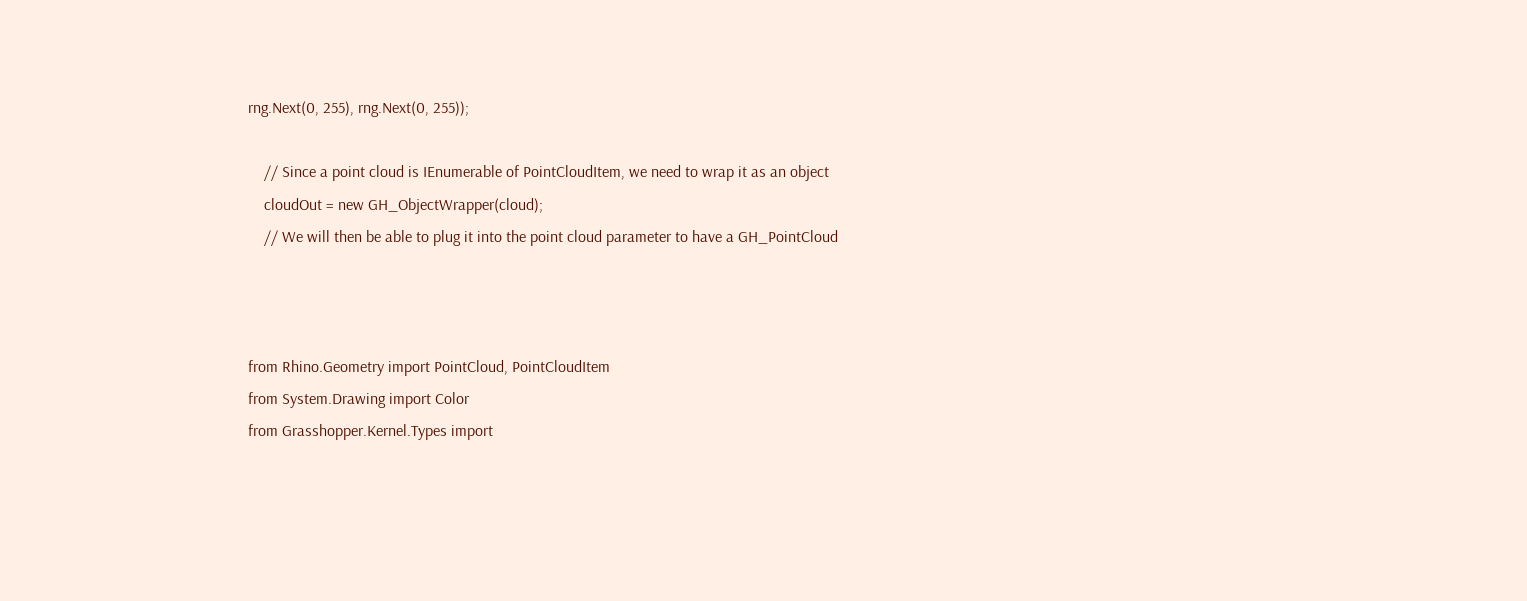rng.Next(0, 255), rng.Next(0, 255));

    // Since a point cloud is IEnumerable of PointCloudItem, we need to wrap it as an object
    cloudOut = new GH_ObjectWrapper(cloud);
    // We will then be able to plug it into the point cloud parameter to have a GH_PointCloud



from Rhino.Geometry import PointCloud, PointCloudItem
from System.Drawing import Color
from Grasshopper.Kernel.Types import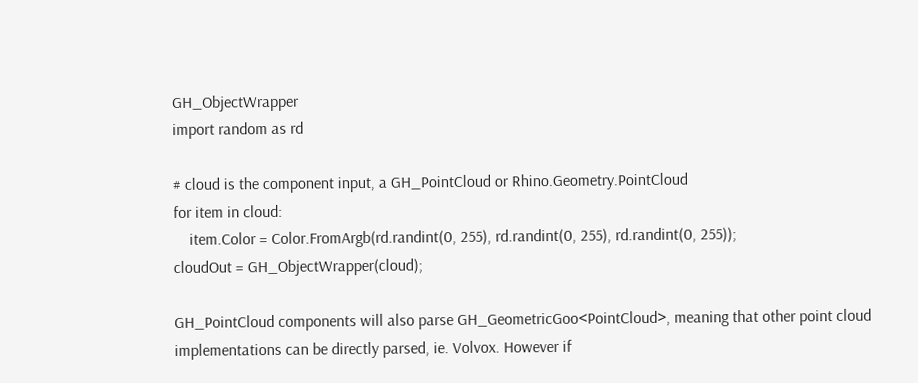GH_ObjectWrapper
import random as rd

# cloud is the component input, a GH_PointCloud or Rhino.Geometry.PointCloud
for item in cloud:
    item.Color = Color.FromArgb(rd.randint(0, 255), rd.randint(0, 255), rd.randint(0, 255));
cloudOut = GH_ObjectWrapper(cloud);

GH_PointCloud components will also parse GH_GeometricGoo<PointCloud>, meaning that other point cloud implementations can be directly parsed, ie. Volvox. However if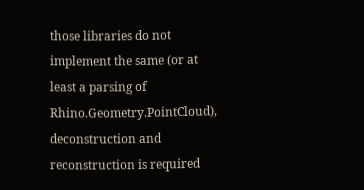those libraries do not implement the same (or at least a parsing of Rhino.Geometry.PointCloud), deconstruction and reconstruction is required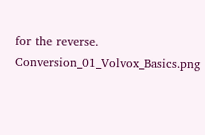for the reverse. Conversion_01_Volvox_Basics.png